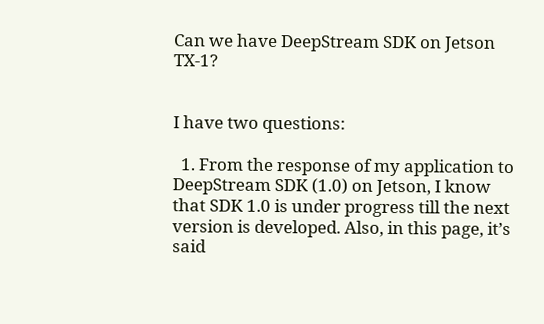Can we have DeepStream SDK on Jetson TX-1?


I have two questions:

  1. From the response of my application to DeepStream SDK (1.0) on Jetson, I know that SDK 1.0 is under progress till the next version is developed. Also, in this page, it’s said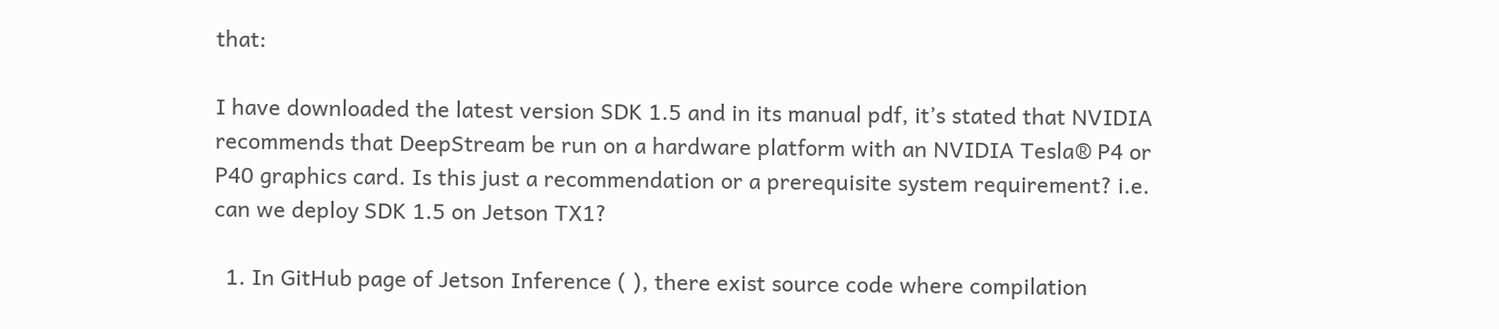that:

I have downloaded the latest version SDK 1.5 and in its manual pdf, it’s stated that NVIDIA recommends that DeepStream be run on a hardware platform with an NVIDIA Tesla® P4 or P40 graphics card. Is this just a recommendation or a prerequisite system requirement? i.e. can we deploy SDK 1.5 on Jetson TX1?

  1. In GitHub page of Jetson Inference ( ), there exist source code where compilation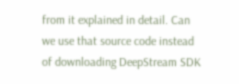from it explained in detail. Can we use that source code instead of downloading DeepStream SDK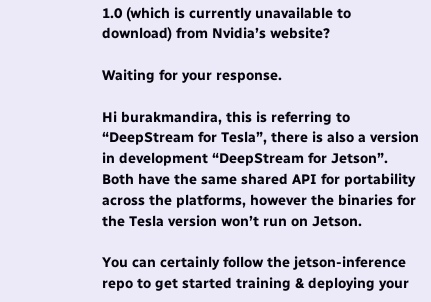1.0 (which is currently unavailable to download) from Nvidia’s website?

Waiting for your response.

Hi burakmandira, this is referring to “DeepStream for Tesla”, there is also a version in development “DeepStream for Jetson”. Both have the same shared API for portability across the platforms, however the binaries for the Tesla version won’t run on Jetson.

You can certainly follow the jetson-inference repo to get started training & deploying your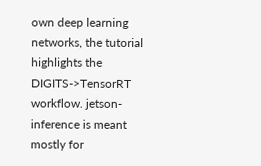own deep learning networks, the tutorial highlights the DIGITS->TensorRT workflow. jetson-inference is meant mostly for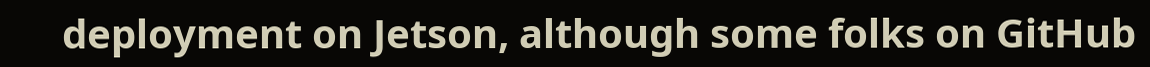deployment on Jetson, although some folks on GitHub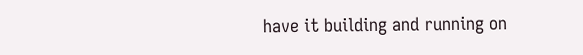have it building and running on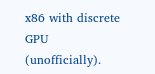x86 with discrete GPU (unofficially).